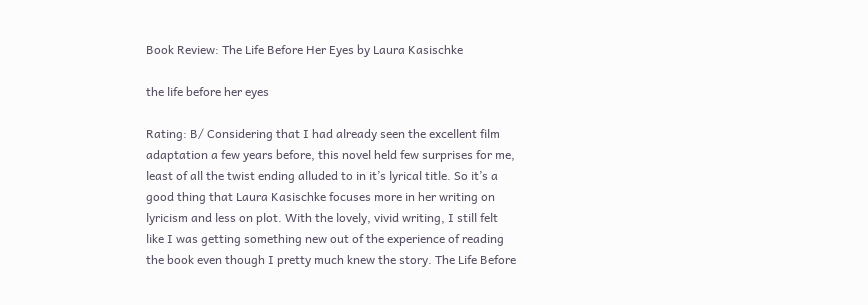Book Review: The Life Before Her Eyes by Laura Kasischke

the life before her eyes

Rating: B/ Considering that I had already seen the excellent film adaptation a few years before, this novel held few surprises for me, least of all the twist ending alluded to in it’s lyrical title. So it’s a good thing that Laura Kasischke focuses more in her writing on lyricism and less on plot. With the lovely, vivid writing, I still felt like I was getting something new out of the experience of reading the book even though I pretty much knew the story. The Life Before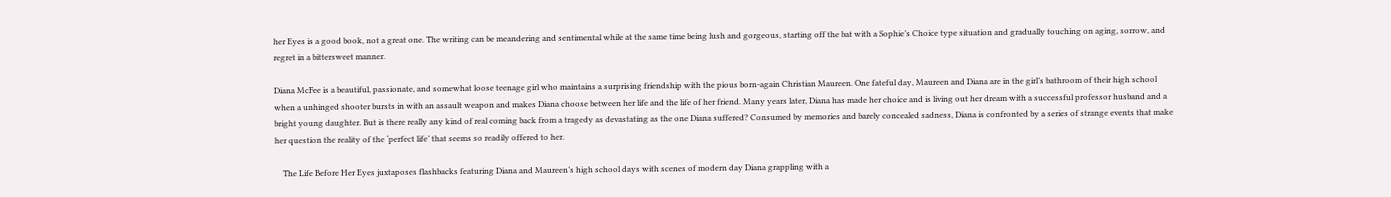her Eyes is a good book, not a great one. The writing can be meandering and sentimental while at the same time being lush and gorgeous, starting off the bat with a Sophie’s Choice type situation and gradually touching on aging, sorrow, and regret in a bittersweet manner.

Diana McFee is a beautiful, passionate, and somewhat loose teenage girl who maintains a surprising friendship with the pious born-again Christian Maureen. One fateful day, Maureen and Diana are in the girl’s bathroom of their high school when a unhinged shooter bursts in with an assault weapon and makes Diana choose between her life and the life of her friend. Many years later, Diana has made her choice and is living out her dream with a successful professor husband and a bright young daughter. But is there really any kind of real coming back from a tragedy as devastating as the one Diana suffered? Consumed by memories and barely concealed sadness, Diana is confronted by a series of strange events that make her question the reality of the ‘perfect life’ that seems so readily offered to her.

    The Life Before Her Eyes juxtaposes flashbacks featuring Diana and Maureen’s high school days with scenes of modern day Diana grappling with a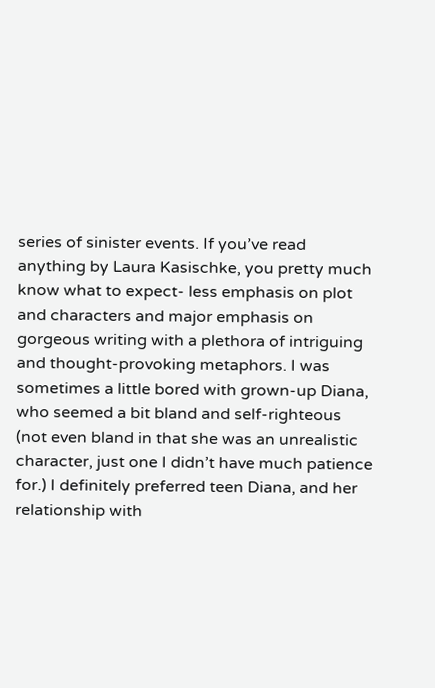series of sinister events. If you’ve read anything by Laura Kasischke, you pretty much know what to expect- less emphasis on plot and characters and major emphasis on gorgeous writing with a plethora of intriguing and thought-provoking metaphors. I was sometimes a little bored with grown-up Diana, who seemed a bit bland and self-righteous (not even bland in that she was an unrealistic character, just one I didn’t have much patience for.) I definitely preferred teen Diana, and her relationship with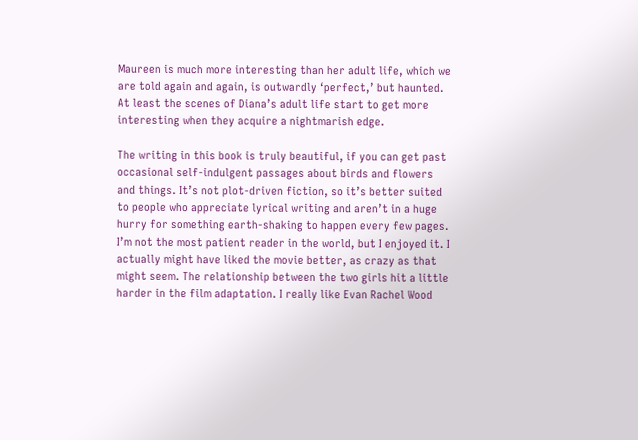Maureen is much more interesting than her adult life, which we are told again and again, is outwardly ‘perfect,’ but haunted. At least the scenes of Diana’s adult life start to get more interesting when they acquire a nightmarish edge.

The writing in this book is truly beautiful, if you can get past occasional self-indulgent passages about birds and flowers and things. It’s not plot-driven fiction, so it’s better suited to people who appreciate lyrical writing and aren’t in a huge hurry for something earth-shaking to happen every few pages. I’m not the most patient reader in the world, but I enjoyed it. I actually might have liked the movie better, as crazy as that might seem. The relationship between the two girls hit a little harder in the film adaptation. I really like Evan Rachel Wood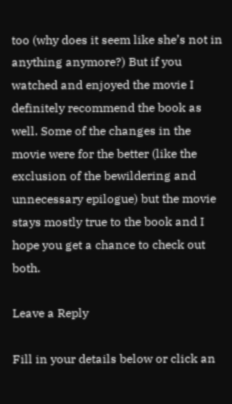too (why does it seem like she’s not in anything anymore?) But if you watched and enjoyed the movie I definitely recommend the book as well. Some of the changes in the movie were for the better (like the exclusion of the bewildering and unnecessary epilogue) but the movie stays mostly true to the book and I hope you get a chance to check out both.

Leave a Reply

Fill in your details below or click an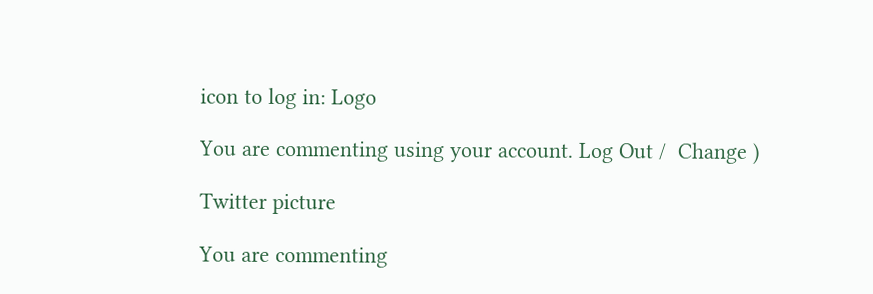icon to log in: Logo

You are commenting using your account. Log Out /  Change )

Twitter picture

You are commenting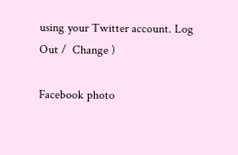using your Twitter account. Log Out /  Change )

Facebook photo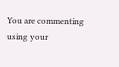You are commenting using your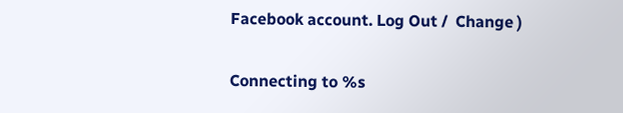Facebook account. Log Out /  Change )

Connecting to %s